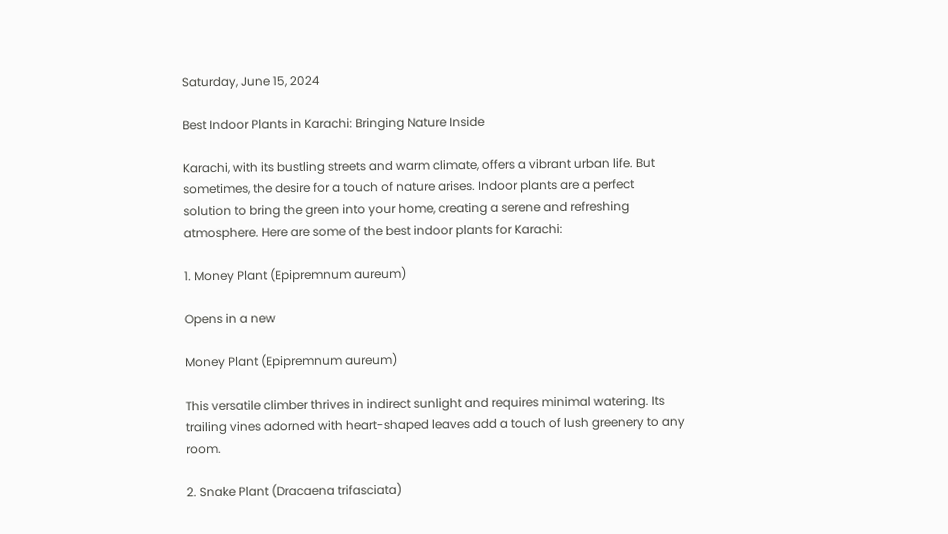Saturday, June 15, 2024

Best Indoor Plants in Karachi: Bringing Nature Inside

Karachi, with its bustling streets and warm climate, offers a vibrant urban life. But sometimes, the desire for a touch of nature arises. Indoor plants are a perfect solution to bring the green into your home, creating a serene and refreshing atmosphere. Here are some of the best indoor plants for Karachi:

1. Money Plant (Epipremnum aureum)

Opens in a new

Money Plant (Epipremnum aureum)

This versatile climber thrives in indirect sunlight and requires minimal watering. Its trailing vines adorned with heart-shaped leaves add a touch of lush greenery to any room.

2. Snake Plant (Dracaena trifasciata)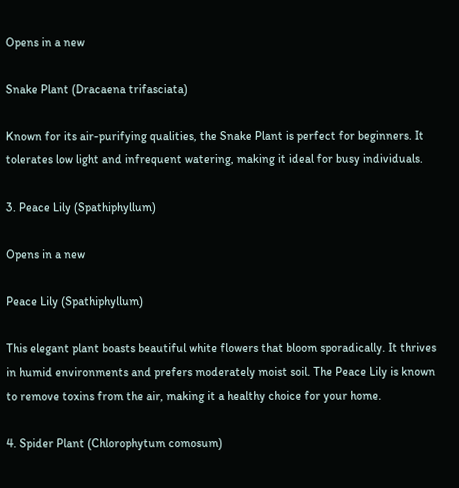Opens in a new

Snake Plant (Dracaena trifasciata)

Known for its air-purifying qualities, the Snake Plant is perfect for beginners. It tolerates low light and infrequent watering, making it ideal for busy individuals.

3. Peace Lily (Spathiphyllum)

Opens in a new

Peace Lily (Spathiphyllum)

This elegant plant boasts beautiful white flowers that bloom sporadically. It thrives in humid environments and prefers moderately moist soil. The Peace Lily is known to remove toxins from the air, making it a healthy choice for your home.

4. Spider Plant (Chlorophytum comosum)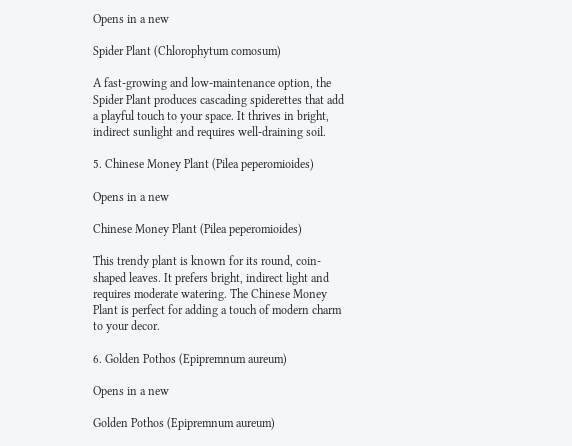Opens in a new

Spider Plant (Chlorophytum comosum)

A fast-growing and low-maintenance option, the Spider Plant produces cascading spiderettes that add a playful touch to your space. It thrives in bright, indirect sunlight and requires well-draining soil.

5. Chinese Money Plant (Pilea peperomioides)

Opens in a new

Chinese Money Plant (Pilea peperomioides)

This trendy plant is known for its round, coin-shaped leaves. It prefers bright, indirect light and requires moderate watering. The Chinese Money Plant is perfect for adding a touch of modern charm to your decor.

6. Golden Pothos (Epipremnum aureum)

Opens in a new

Golden Pothos (Epipremnum aureum)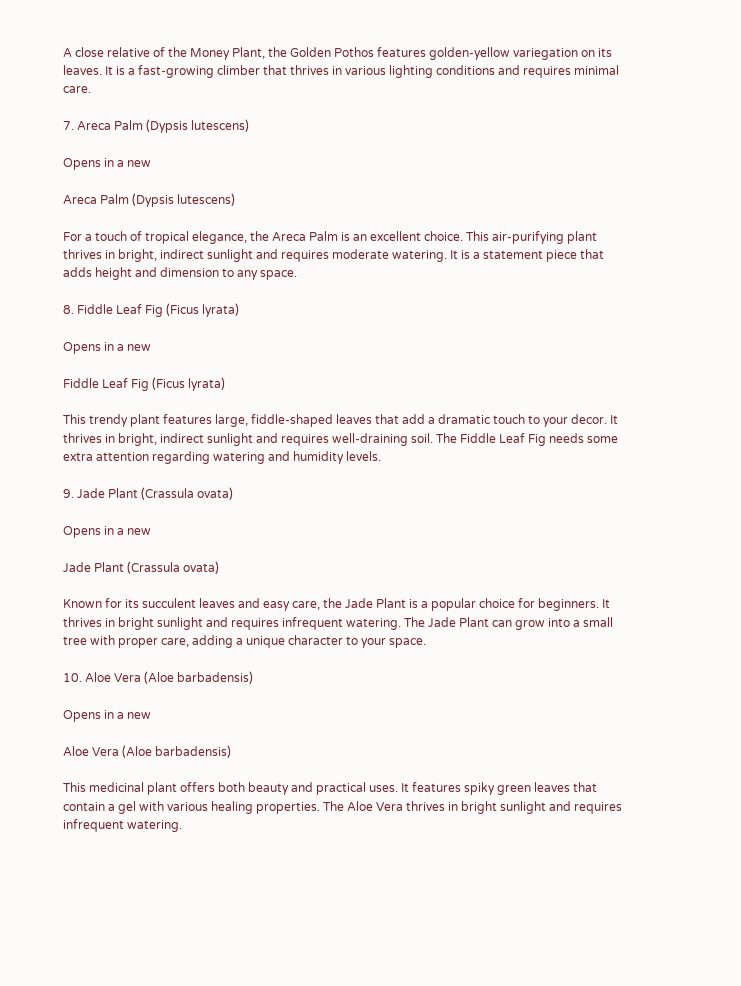A close relative of the Money Plant, the Golden Pothos features golden-yellow variegation on its leaves. It is a fast-growing climber that thrives in various lighting conditions and requires minimal care.

7. Areca Palm (Dypsis lutescens)

Opens in a new

Areca Palm (Dypsis lutescens)

For a touch of tropical elegance, the Areca Palm is an excellent choice. This air-purifying plant thrives in bright, indirect sunlight and requires moderate watering. It is a statement piece that adds height and dimension to any space.

8. Fiddle Leaf Fig (Ficus lyrata)

Opens in a new

Fiddle Leaf Fig (Ficus lyrata)

This trendy plant features large, fiddle-shaped leaves that add a dramatic touch to your decor. It thrives in bright, indirect sunlight and requires well-draining soil. The Fiddle Leaf Fig needs some extra attention regarding watering and humidity levels.

9. Jade Plant (Crassula ovata)

Opens in a new

Jade Plant (Crassula ovata)

Known for its succulent leaves and easy care, the Jade Plant is a popular choice for beginners. It thrives in bright sunlight and requires infrequent watering. The Jade Plant can grow into a small tree with proper care, adding a unique character to your space.

10. Aloe Vera (Aloe barbadensis)

Opens in a new

Aloe Vera (Aloe barbadensis)

This medicinal plant offers both beauty and practical uses. It features spiky green leaves that contain a gel with various healing properties. The Aloe Vera thrives in bright sunlight and requires infrequent watering.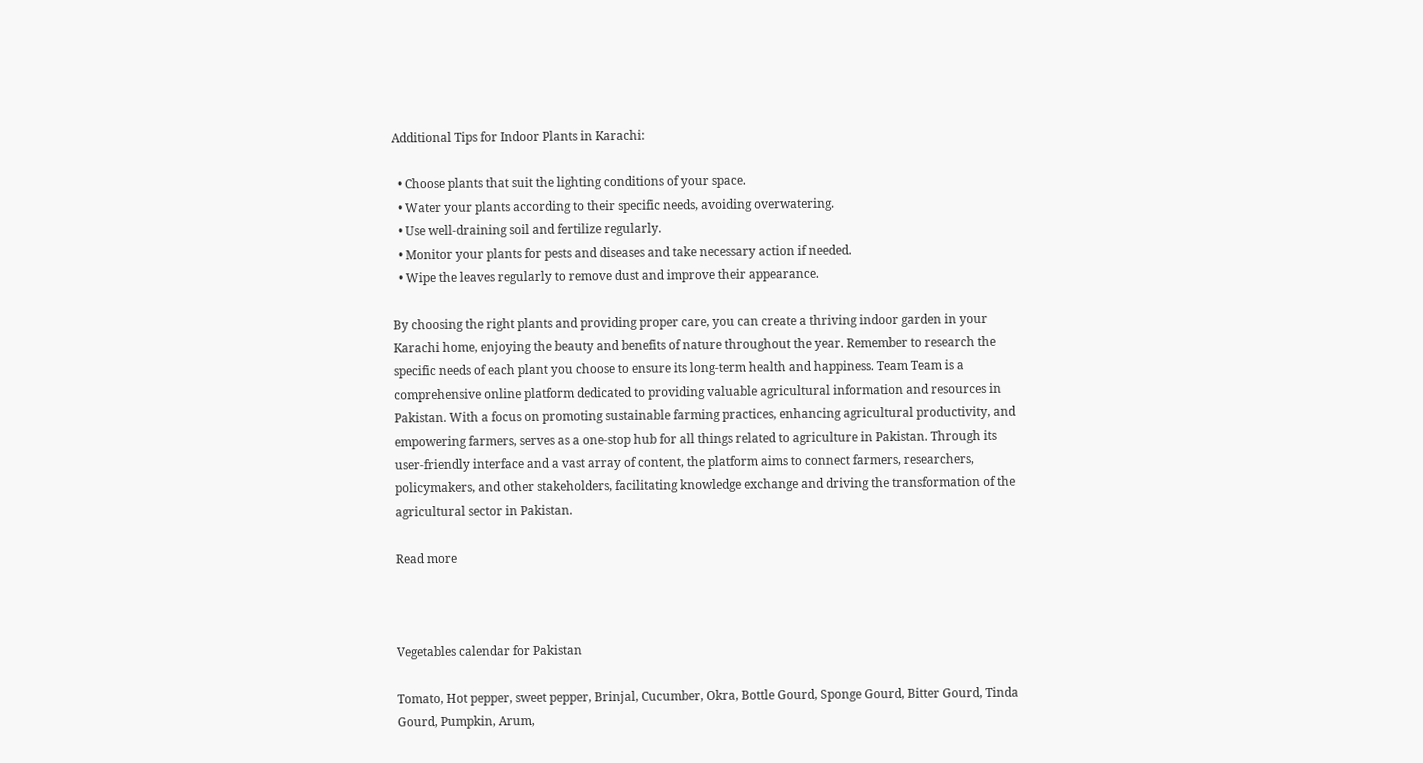Additional Tips for Indoor Plants in Karachi:

  • Choose plants that suit the lighting conditions of your space.
  • Water your plants according to their specific needs, avoiding overwatering.
  • Use well-draining soil and fertilize regularly.
  • Monitor your plants for pests and diseases and take necessary action if needed.
  • Wipe the leaves regularly to remove dust and improve their appearance.

By choosing the right plants and providing proper care, you can create a thriving indoor garden in your Karachi home, enjoying the beauty and benefits of nature throughout the year. Remember to research the specific needs of each plant you choose to ensure its long-term health and happiness. Team Team is a comprehensive online platform dedicated to providing valuable agricultural information and resources in Pakistan. With a focus on promoting sustainable farming practices, enhancing agricultural productivity, and empowering farmers, serves as a one-stop hub for all things related to agriculture in Pakistan. Through its user-friendly interface and a vast array of content, the platform aims to connect farmers, researchers, policymakers, and other stakeholders, facilitating knowledge exchange and driving the transformation of the agricultural sector in Pakistan.

Read more



Vegetables calendar for Pakistan

Tomato, Hot pepper, sweet pepper, Brinjal, Cucumber, Okra, Bottle Gourd, Sponge Gourd, Bitter Gourd, Tinda Gourd, Pumpkin, Arum,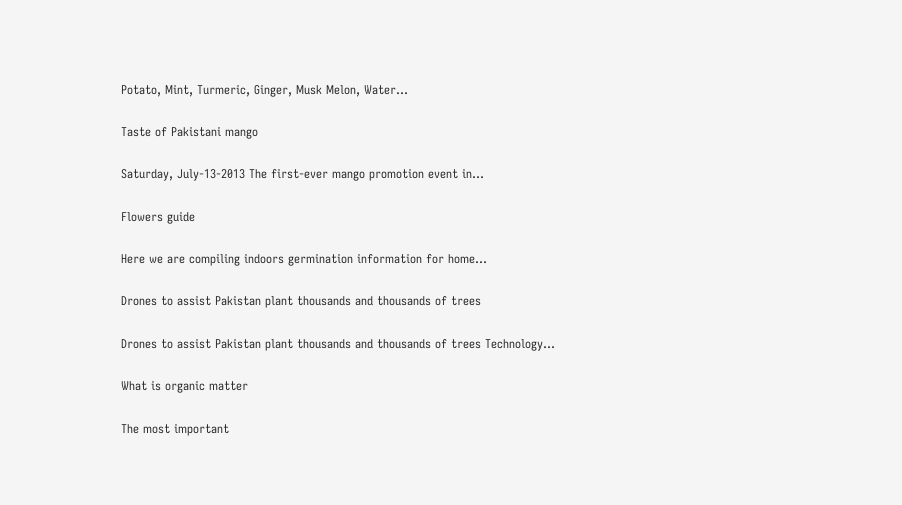Potato, Mint, Turmeric, Ginger, Musk Melon, Water...

Taste of Pakistani mango

Saturday, July-13-2013 The first-ever mango promotion event in...

Flowers guide

Here we are compiling indoors germination information for home...

Drones to assist Pakistan plant thousands and thousands of trees

Drones to assist Pakistan plant thousands and thousands of trees Technology...

What is organic matter

The most important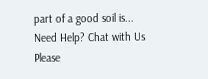part of a good soil is...
Need Help? Chat with Us
Please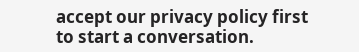accept our privacy policy first to start a conversation.